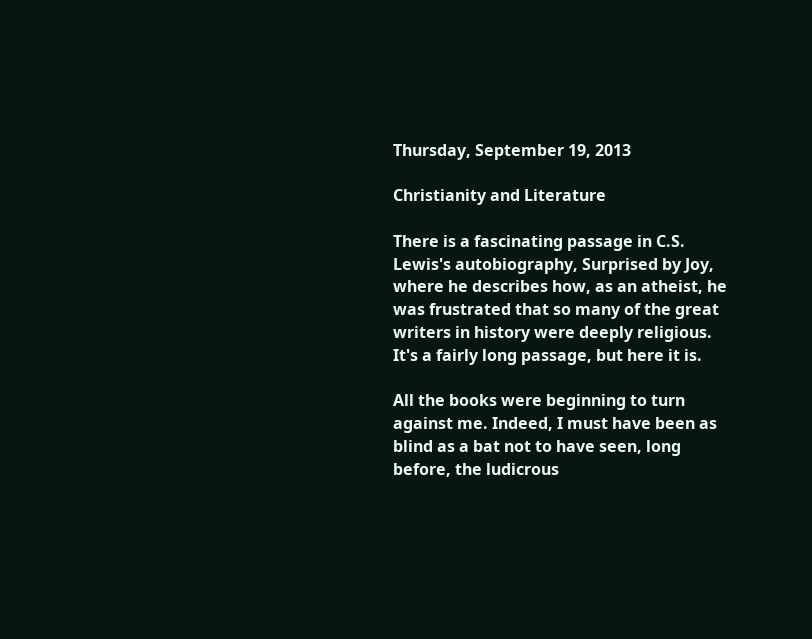Thursday, September 19, 2013

Christianity and Literature

There is a fascinating passage in C.S. Lewis's autobiography, Surprised by Joy, where he describes how, as an atheist, he was frustrated that so many of the great writers in history were deeply religious. It's a fairly long passage, but here it is.

All the books were beginning to turn against me. Indeed, I must have been as blind as a bat not to have seen, long before, the ludicrous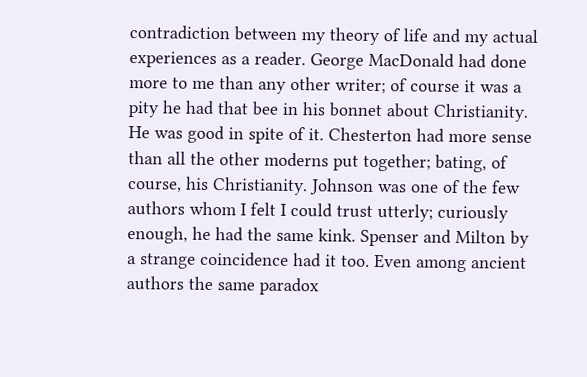contradiction between my theory of life and my actual experiences as a reader. George MacDonald had done more to me than any other writer; of course it was a pity he had that bee in his bonnet about Christianity. He was good in spite of it. Chesterton had more sense than all the other moderns put together; bating, of course, his Christianity. Johnson was one of the few authors whom I felt I could trust utterly; curiously enough, he had the same kink. Spenser and Milton by a strange coincidence had it too. Even among ancient authors the same paradox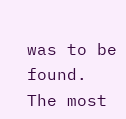was to be found. The most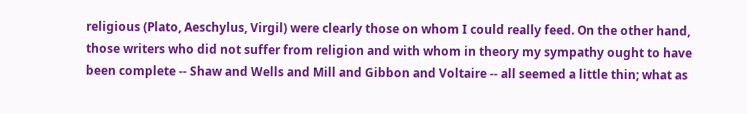religious (Plato, Aeschylus, Virgil) were clearly those on whom I could really feed. On the other hand, those writers who did not suffer from religion and with whom in theory my sympathy ought to have been complete -- Shaw and Wells and Mill and Gibbon and Voltaire -- all seemed a little thin; what as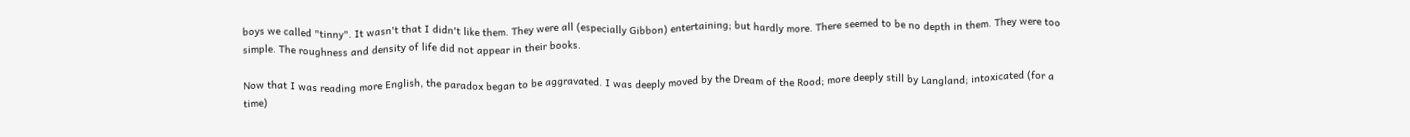boys we called "tinny". It wasn't that I didn't like them. They were all (especially Gibbon) entertaining; but hardly more. There seemed to be no depth in them. They were too simple. The roughness and density of life did not appear in their books.

Now that I was reading more English, the paradox began to be aggravated. I was deeply moved by the Dream of the Rood; more deeply still by Langland; intoxicated (for a time)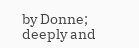by Donne; deeply and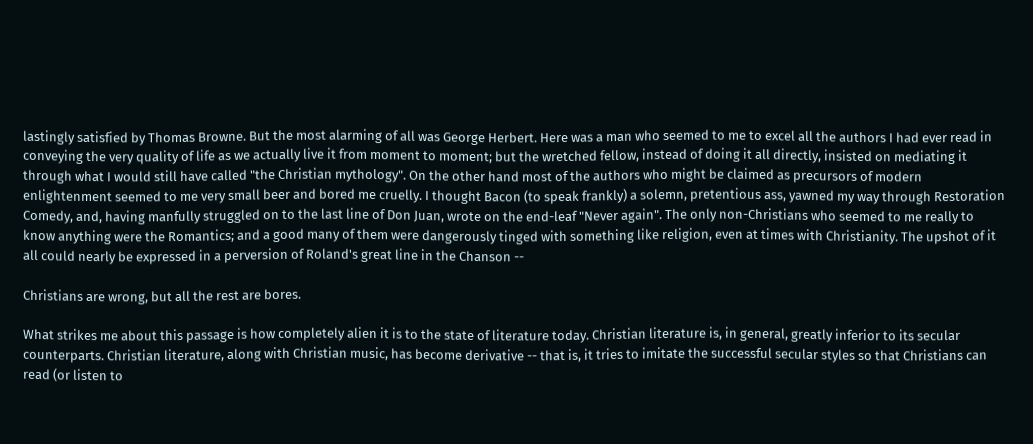lastingly satisfied by Thomas Browne. But the most alarming of all was George Herbert. Here was a man who seemed to me to excel all the authors I had ever read in conveying the very quality of life as we actually live it from moment to moment; but the wretched fellow, instead of doing it all directly, insisted on mediating it through what I would still have called "the Christian mythology". On the other hand most of the authors who might be claimed as precursors of modern enlightenment seemed to me very small beer and bored me cruelly. I thought Bacon (to speak frankly) a solemn, pretentious ass, yawned my way through Restoration Comedy, and, having manfully struggled on to the last line of Don Juan, wrote on the end-leaf "Never again". The only non-Christians who seemed to me really to know anything were the Romantics; and a good many of them were dangerously tinged with something like religion, even at times with Christianity. The upshot of it all could nearly be expressed in a perversion of Roland's great line in the Chanson --

Christians are wrong, but all the rest are bores.

What strikes me about this passage is how completely alien it is to the state of literature today. Christian literature is, in general, greatly inferior to its secular counterparts. Christian literature, along with Christian music, has become derivative -- that is, it tries to imitate the successful secular styles so that Christians can read (or listen to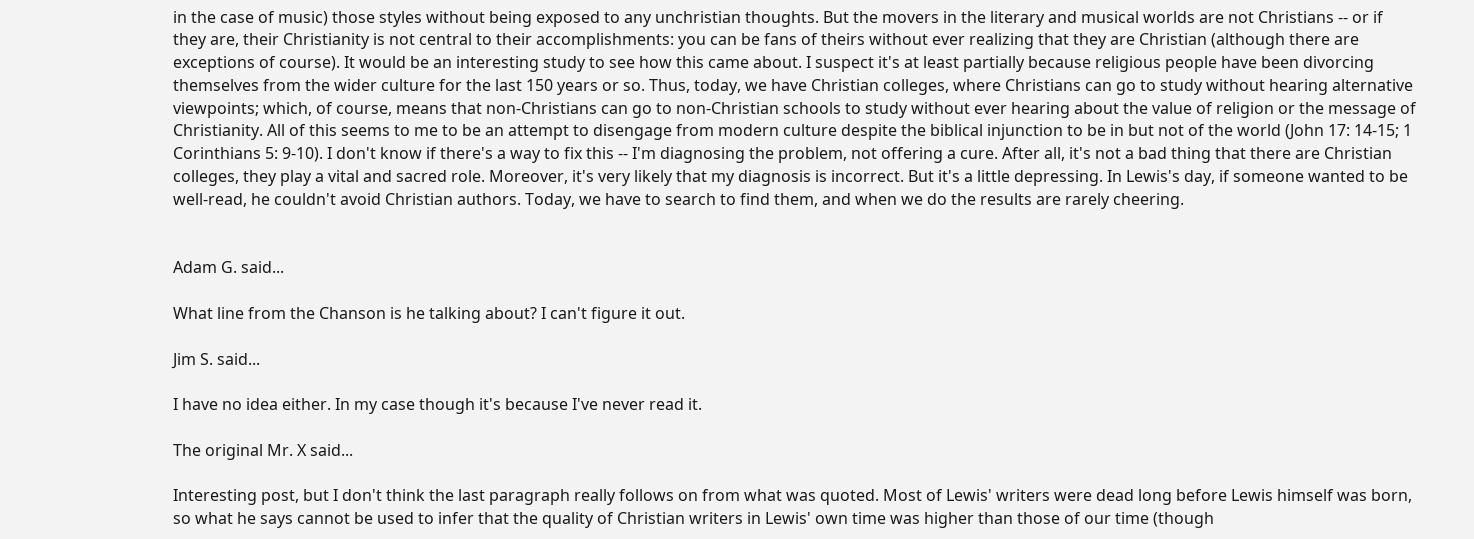in the case of music) those styles without being exposed to any unchristian thoughts. But the movers in the literary and musical worlds are not Christians -- or if they are, their Christianity is not central to their accomplishments: you can be fans of theirs without ever realizing that they are Christian (although there are exceptions of course). It would be an interesting study to see how this came about. I suspect it's at least partially because religious people have been divorcing themselves from the wider culture for the last 150 years or so. Thus, today, we have Christian colleges, where Christians can go to study without hearing alternative viewpoints; which, of course, means that non-Christians can go to non-Christian schools to study without ever hearing about the value of religion or the message of Christianity. All of this seems to me to be an attempt to disengage from modern culture despite the biblical injunction to be in but not of the world (John 17: 14-15; 1 Corinthians 5: 9-10). I don't know if there's a way to fix this -- I'm diagnosing the problem, not offering a cure. After all, it's not a bad thing that there are Christian colleges, they play a vital and sacred role. Moreover, it's very likely that my diagnosis is incorrect. But it's a little depressing. In Lewis's day, if someone wanted to be well-read, he couldn't avoid Christian authors. Today, we have to search to find them, and when we do the results are rarely cheering.


Adam G. said...

What line from the Chanson is he talking about? I can't figure it out.

Jim S. said...

I have no idea either. In my case though it's because I've never read it.

The original Mr. X said...

Interesting post, but I don't think the last paragraph really follows on from what was quoted. Most of Lewis' writers were dead long before Lewis himself was born, so what he says cannot be used to infer that the quality of Christian writers in Lewis' own time was higher than those of our time (though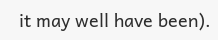it may well have been).